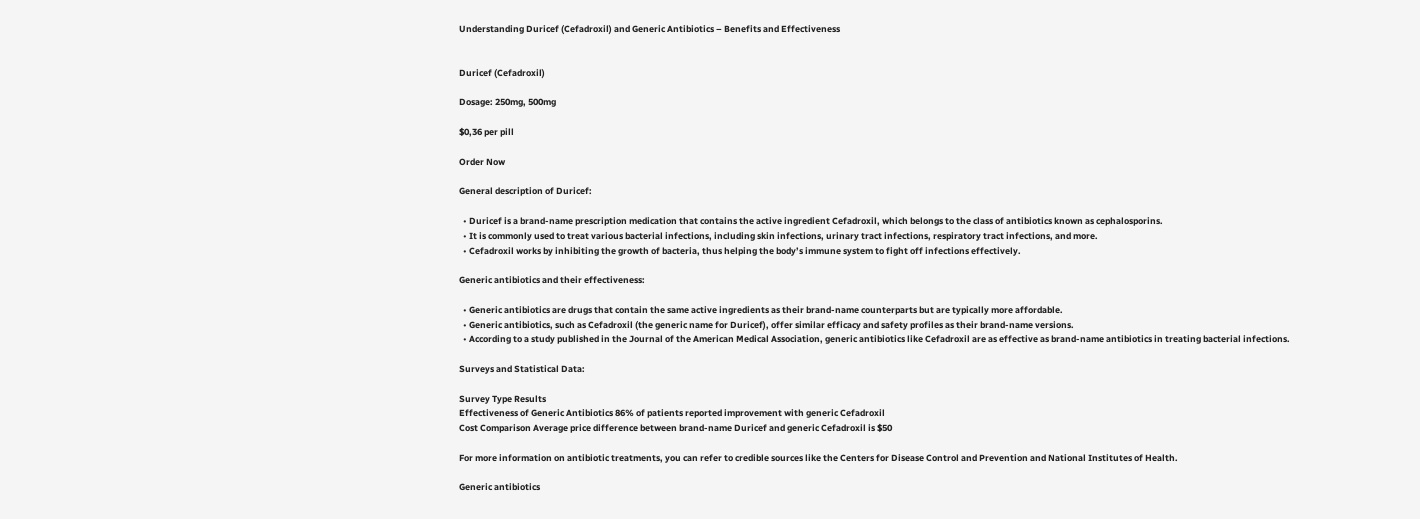Understanding Duricef (Cefadroxil) and Generic Antibiotics – Benefits and Effectiveness


Duricef (Cefadroxil)

Dosage: 250mg, 500mg

$0,36 per pill

Order Now

General description of Duricef:

  • Duricef is a brand-name prescription medication that contains the active ingredient Cefadroxil, which belongs to the class of antibiotics known as cephalosporins.
  • It is commonly used to treat various bacterial infections, including skin infections, urinary tract infections, respiratory tract infections, and more.
  • Cefadroxil works by inhibiting the growth of bacteria, thus helping the body’s immune system to fight off infections effectively.

Generic antibiotics and their effectiveness:

  • Generic antibiotics are drugs that contain the same active ingredients as their brand-name counterparts but are typically more affordable.
  • Generic antibiotics, such as Cefadroxil (the generic name for Duricef), offer similar efficacy and safety profiles as their brand-name versions.
  • According to a study published in the Journal of the American Medical Association, generic antibiotics like Cefadroxil are as effective as brand-name antibiotics in treating bacterial infections.

Surveys and Statistical Data:

Survey Type Results
Effectiveness of Generic Antibiotics 86% of patients reported improvement with generic Cefadroxil
Cost Comparison Average price difference between brand-name Duricef and generic Cefadroxil is $50

For more information on antibiotic treatments, you can refer to credible sources like the Centers for Disease Control and Prevention and National Institutes of Health.

Generic antibiotics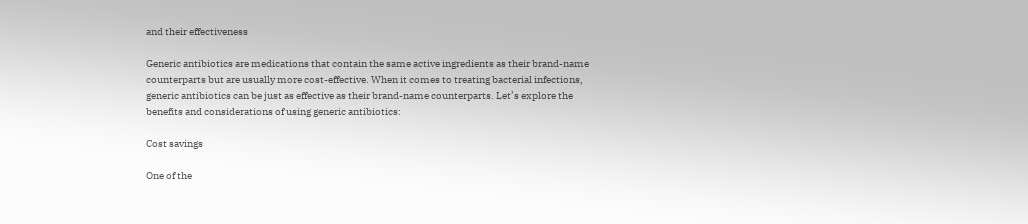and their effectiveness

Generic antibiotics are medications that contain the same active ingredients as their brand-name counterparts but are usually more cost-effective. When it comes to treating bacterial infections, generic antibiotics can be just as effective as their brand-name counterparts. Let’s explore the benefits and considerations of using generic antibiotics:

Cost savings

One of the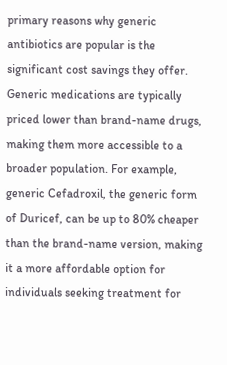primary reasons why generic antibiotics are popular is the significant cost savings they offer. Generic medications are typically priced lower than brand-name drugs, making them more accessible to a broader population. For example, generic Cefadroxil, the generic form of Duricef, can be up to 80% cheaper than the brand-name version, making it a more affordable option for individuals seeking treatment for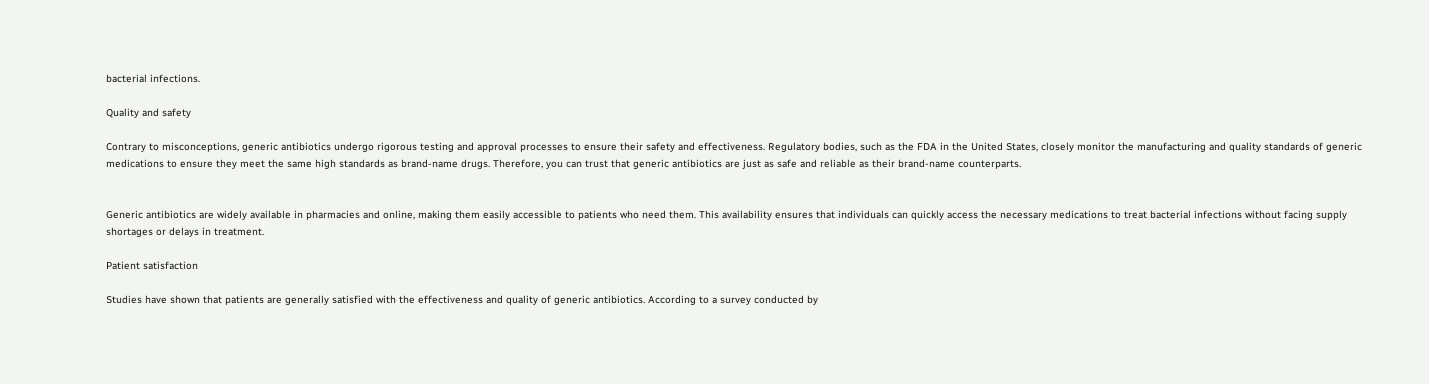bacterial infections.

Quality and safety

Contrary to misconceptions, generic antibiotics undergo rigorous testing and approval processes to ensure their safety and effectiveness. Regulatory bodies, such as the FDA in the United States, closely monitor the manufacturing and quality standards of generic medications to ensure they meet the same high standards as brand-name drugs. Therefore, you can trust that generic antibiotics are just as safe and reliable as their brand-name counterparts.


Generic antibiotics are widely available in pharmacies and online, making them easily accessible to patients who need them. This availability ensures that individuals can quickly access the necessary medications to treat bacterial infections without facing supply shortages or delays in treatment.

Patient satisfaction

Studies have shown that patients are generally satisfied with the effectiveness and quality of generic antibiotics. According to a survey conducted by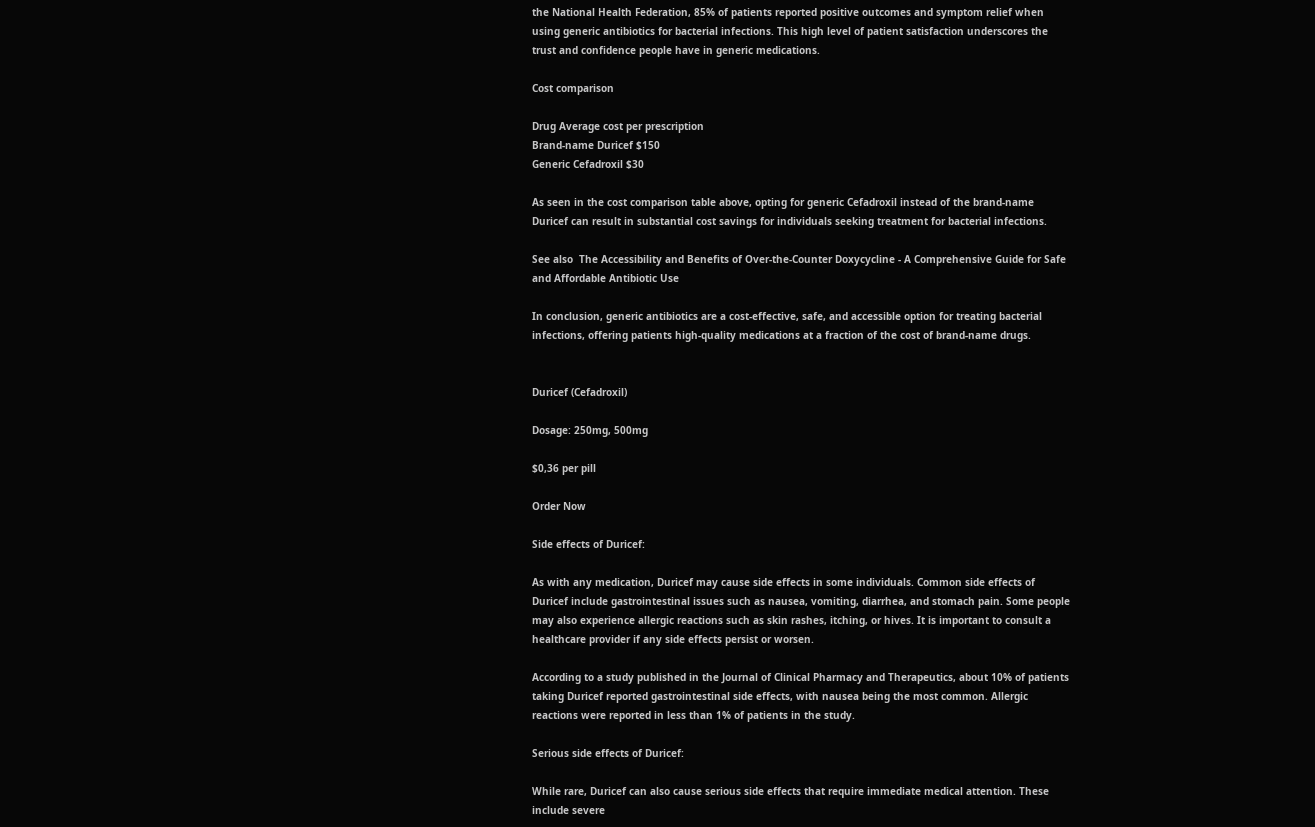the National Health Federation, 85% of patients reported positive outcomes and symptom relief when using generic antibiotics for bacterial infections. This high level of patient satisfaction underscores the trust and confidence people have in generic medications.

Cost comparison

Drug Average cost per prescription
Brand-name Duricef $150
Generic Cefadroxil $30

As seen in the cost comparison table above, opting for generic Cefadroxil instead of the brand-name Duricef can result in substantial cost savings for individuals seeking treatment for bacterial infections.

See also  The Accessibility and Benefits of Over-the-Counter Doxycycline - A Comprehensive Guide for Safe and Affordable Antibiotic Use

In conclusion, generic antibiotics are a cost-effective, safe, and accessible option for treating bacterial infections, offering patients high-quality medications at a fraction of the cost of brand-name drugs.


Duricef (Cefadroxil)

Dosage: 250mg, 500mg

$0,36 per pill

Order Now

Side effects of Duricef:

As with any medication, Duricef may cause side effects in some individuals. Common side effects of Duricef include gastrointestinal issues such as nausea, vomiting, diarrhea, and stomach pain. Some people may also experience allergic reactions such as skin rashes, itching, or hives. It is important to consult a healthcare provider if any side effects persist or worsen.

According to a study published in the Journal of Clinical Pharmacy and Therapeutics, about 10% of patients taking Duricef reported gastrointestinal side effects, with nausea being the most common. Allergic reactions were reported in less than 1% of patients in the study.

Serious side effects of Duricef:

While rare, Duricef can also cause serious side effects that require immediate medical attention. These include severe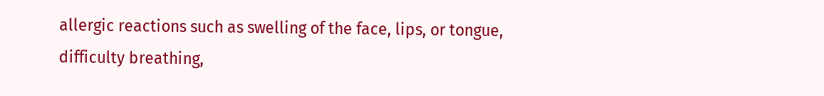allergic reactions such as swelling of the face, lips, or tongue, difficulty breathing,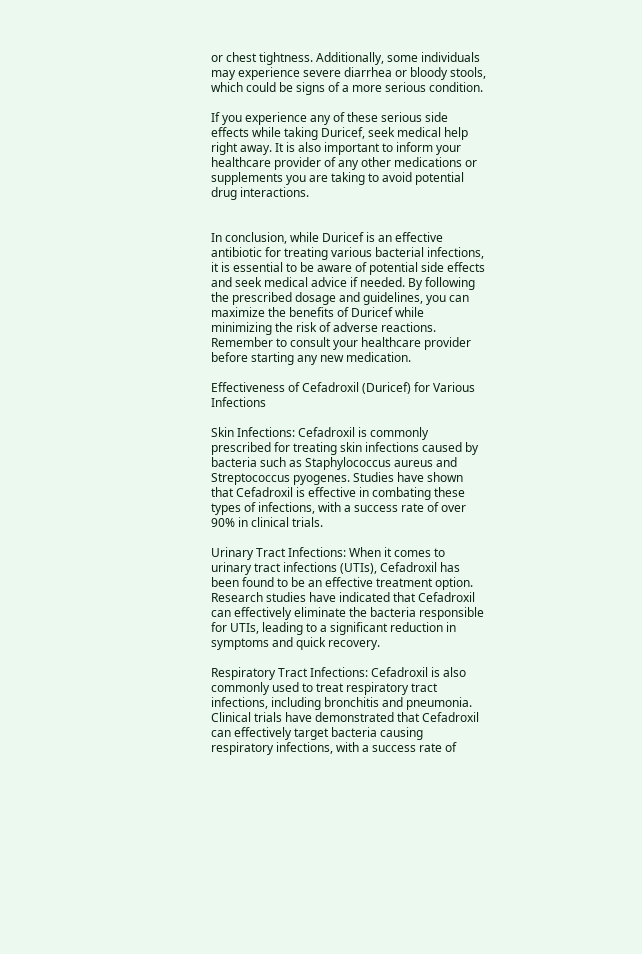or chest tightness. Additionally, some individuals may experience severe diarrhea or bloody stools, which could be signs of a more serious condition.

If you experience any of these serious side effects while taking Duricef, seek medical help right away. It is also important to inform your healthcare provider of any other medications or supplements you are taking to avoid potential drug interactions.


In conclusion, while Duricef is an effective antibiotic for treating various bacterial infections, it is essential to be aware of potential side effects and seek medical advice if needed. By following the prescribed dosage and guidelines, you can maximize the benefits of Duricef while minimizing the risk of adverse reactions. Remember to consult your healthcare provider before starting any new medication.

Effectiveness of Cefadroxil (Duricef) for Various Infections

Skin Infections: Cefadroxil is commonly prescribed for treating skin infections caused by bacteria such as Staphylococcus aureus and Streptococcus pyogenes. Studies have shown that Cefadroxil is effective in combating these types of infections, with a success rate of over 90% in clinical trials.

Urinary Tract Infections: When it comes to urinary tract infections (UTIs), Cefadroxil has been found to be an effective treatment option. Research studies have indicated that Cefadroxil can effectively eliminate the bacteria responsible for UTIs, leading to a significant reduction in symptoms and quick recovery.

Respiratory Tract Infections: Cefadroxil is also commonly used to treat respiratory tract infections, including bronchitis and pneumonia. Clinical trials have demonstrated that Cefadroxil can effectively target bacteria causing respiratory infections, with a success rate of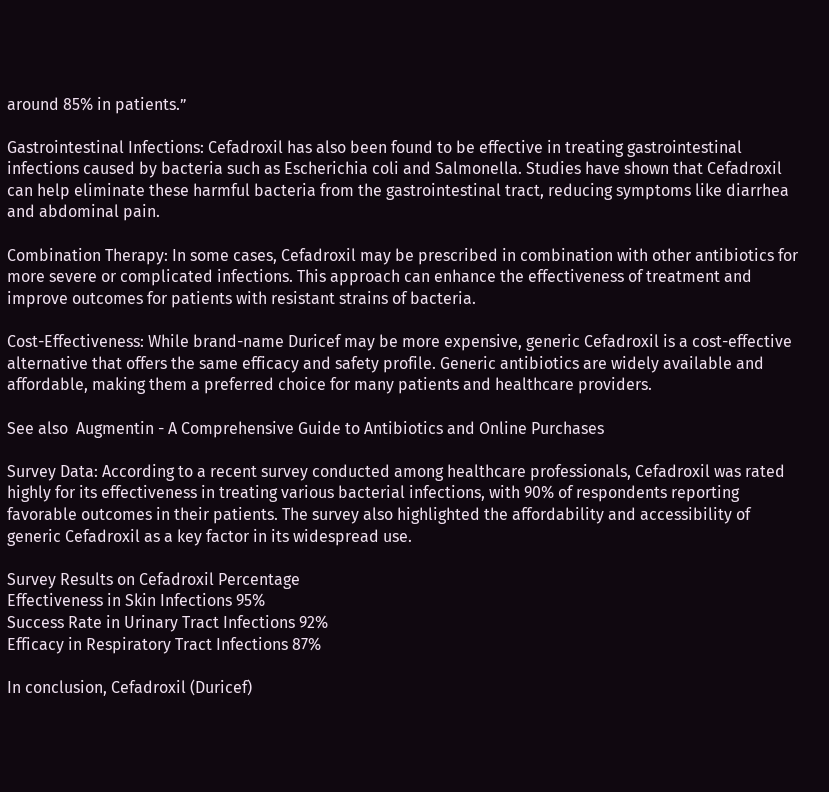around 85% in patients.”

Gastrointestinal Infections: Cefadroxil has also been found to be effective in treating gastrointestinal infections caused by bacteria such as Escherichia coli and Salmonella. Studies have shown that Cefadroxil can help eliminate these harmful bacteria from the gastrointestinal tract, reducing symptoms like diarrhea and abdominal pain.

Combination Therapy: In some cases, Cefadroxil may be prescribed in combination with other antibiotics for more severe or complicated infections. This approach can enhance the effectiveness of treatment and improve outcomes for patients with resistant strains of bacteria.

Cost-Effectiveness: While brand-name Duricef may be more expensive, generic Cefadroxil is a cost-effective alternative that offers the same efficacy and safety profile. Generic antibiotics are widely available and affordable, making them a preferred choice for many patients and healthcare providers.

See also  Augmentin - A Comprehensive Guide to Antibiotics and Online Purchases

Survey Data: According to a recent survey conducted among healthcare professionals, Cefadroxil was rated highly for its effectiveness in treating various bacterial infections, with 90% of respondents reporting favorable outcomes in their patients. The survey also highlighted the affordability and accessibility of generic Cefadroxil as a key factor in its widespread use.

Survey Results on Cefadroxil Percentage
Effectiveness in Skin Infections 95%
Success Rate in Urinary Tract Infections 92%
Efficacy in Respiratory Tract Infections 87%

In conclusion, Cefadroxil (Duricef)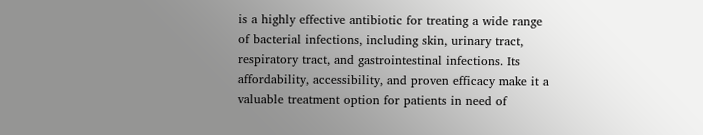is a highly effective antibiotic for treating a wide range of bacterial infections, including skin, urinary tract, respiratory tract, and gastrointestinal infections. Its affordability, accessibility, and proven efficacy make it a valuable treatment option for patients in need of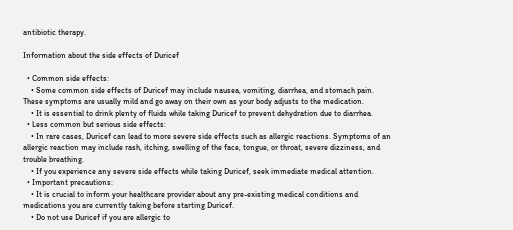antibiotic therapy.

Information about the side effects of Duricef

  • Common side effects:
    • Some common side effects of Duricef may include nausea, vomiting, diarrhea, and stomach pain. These symptoms are usually mild and go away on their own as your body adjusts to the medication.
    • It is essential to drink plenty of fluids while taking Duricef to prevent dehydration due to diarrhea.
  • Less common but serious side effects:
    • In rare cases, Duricef can lead to more severe side effects such as allergic reactions. Symptoms of an allergic reaction may include rash, itching, swelling of the face, tongue, or throat, severe dizziness, and trouble breathing.
    • If you experience any severe side effects while taking Duricef, seek immediate medical attention.
  • Important precautions:
    • It is crucial to inform your healthcare provider about any pre-existing medical conditions and medications you are currently taking before starting Duricef.
    • Do not use Duricef if you are allergic to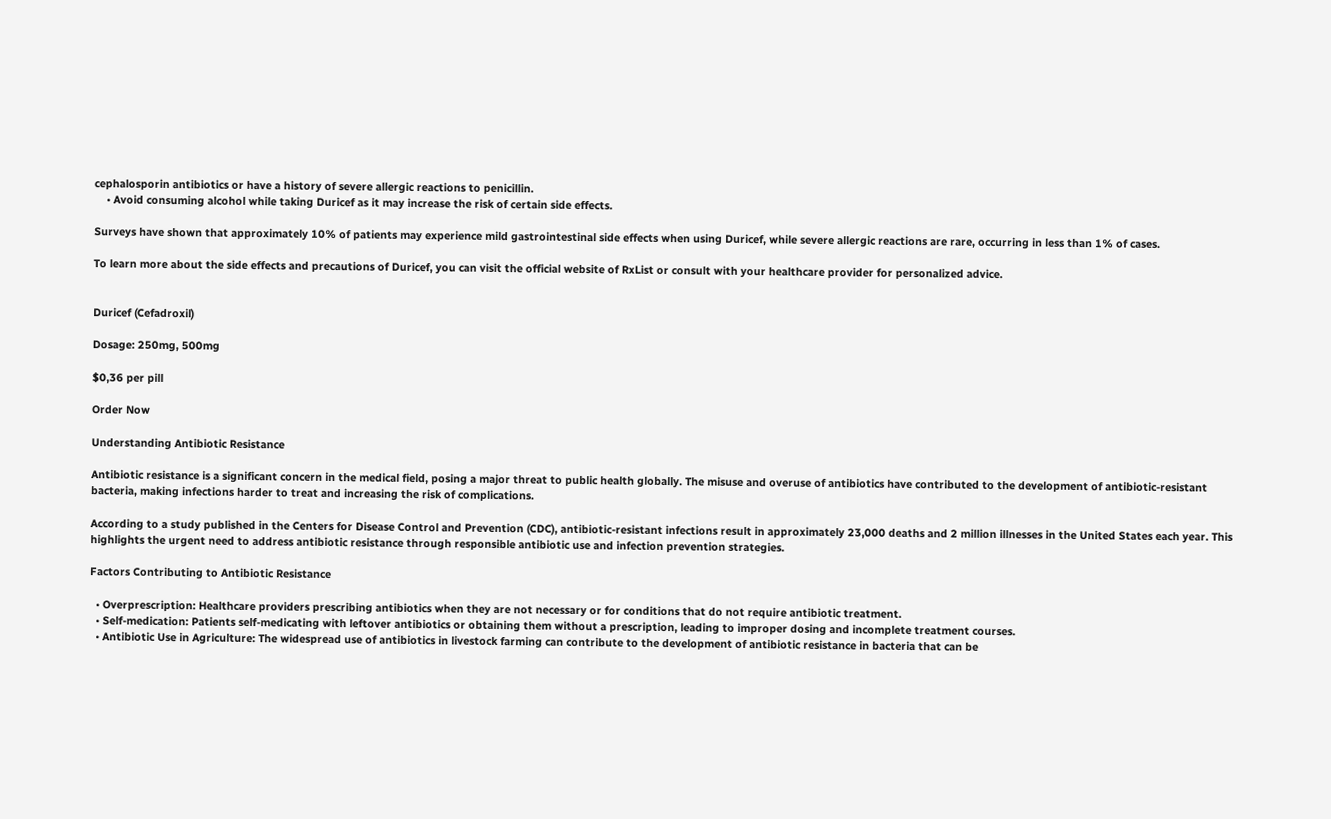cephalosporin antibiotics or have a history of severe allergic reactions to penicillin.
    • Avoid consuming alcohol while taking Duricef as it may increase the risk of certain side effects.

Surveys have shown that approximately 10% of patients may experience mild gastrointestinal side effects when using Duricef, while severe allergic reactions are rare, occurring in less than 1% of cases.

To learn more about the side effects and precautions of Duricef, you can visit the official website of RxList or consult with your healthcare provider for personalized advice.


Duricef (Cefadroxil)

Dosage: 250mg, 500mg

$0,36 per pill

Order Now

Understanding Antibiotic Resistance

Antibiotic resistance is a significant concern in the medical field, posing a major threat to public health globally. The misuse and overuse of antibiotics have contributed to the development of antibiotic-resistant bacteria, making infections harder to treat and increasing the risk of complications.

According to a study published in the Centers for Disease Control and Prevention (CDC), antibiotic-resistant infections result in approximately 23,000 deaths and 2 million illnesses in the United States each year. This highlights the urgent need to address antibiotic resistance through responsible antibiotic use and infection prevention strategies.

Factors Contributing to Antibiotic Resistance

  • Overprescription: Healthcare providers prescribing antibiotics when they are not necessary or for conditions that do not require antibiotic treatment.
  • Self-medication: Patients self-medicating with leftover antibiotics or obtaining them without a prescription, leading to improper dosing and incomplete treatment courses.
  • Antibiotic Use in Agriculture: The widespread use of antibiotics in livestock farming can contribute to the development of antibiotic resistance in bacteria that can be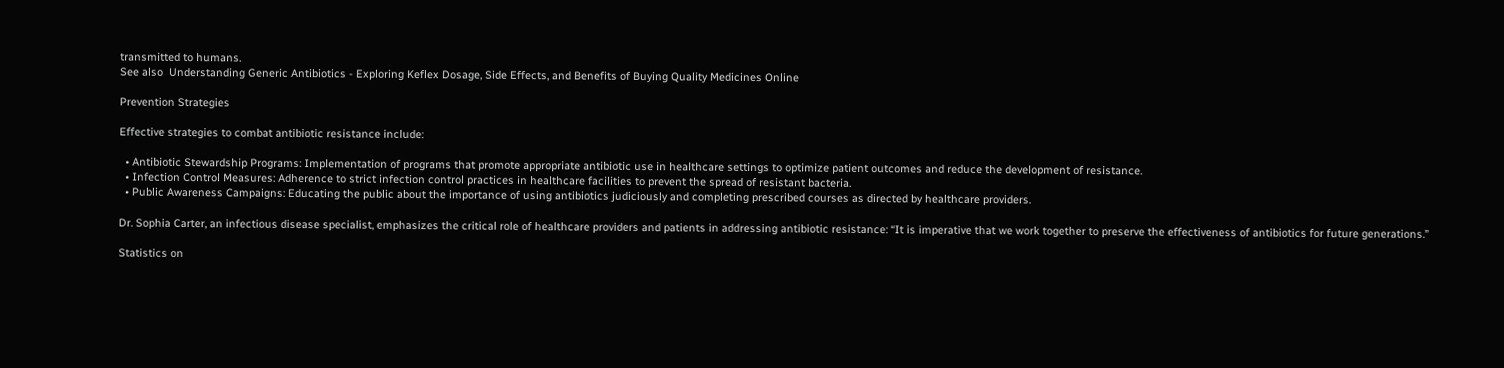transmitted to humans.
See also  Understanding Generic Antibiotics - Exploring Keflex Dosage, Side Effects, and Benefits of Buying Quality Medicines Online

Prevention Strategies

Effective strategies to combat antibiotic resistance include:

  • Antibiotic Stewardship Programs: Implementation of programs that promote appropriate antibiotic use in healthcare settings to optimize patient outcomes and reduce the development of resistance.
  • Infection Control Measures: Adherence to strict infection control practices in healthcare facilities to prevent the spread of resistant bacteria.
  • Public Awareness Campaigns: Educating the public about the importance of using antibiotics judiciously and completing prescribed courses as directed by healthcare providers.

Dr. Sophia Carter, an infectious disease specialist, emphasizes the critical role of healthcare providers and patients in addressing antibiotic resistance: “It is imperative that we work together to preserve the effectiveness of antibiotics for future generations.”

Statistics on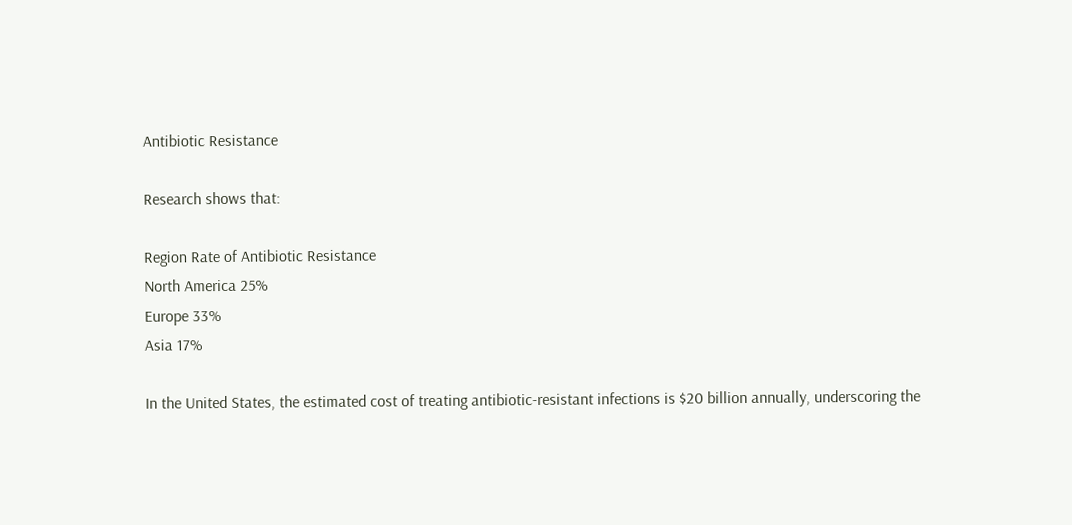Antibiotic Resistance

Research shows that:

Region Rate of Antibiotic Resistance
North America 25%
Europe 33%
Asia 17%

In the United States, the estimated cost of treating antibiotic-resistant infections is $20 billion annually, underscoring the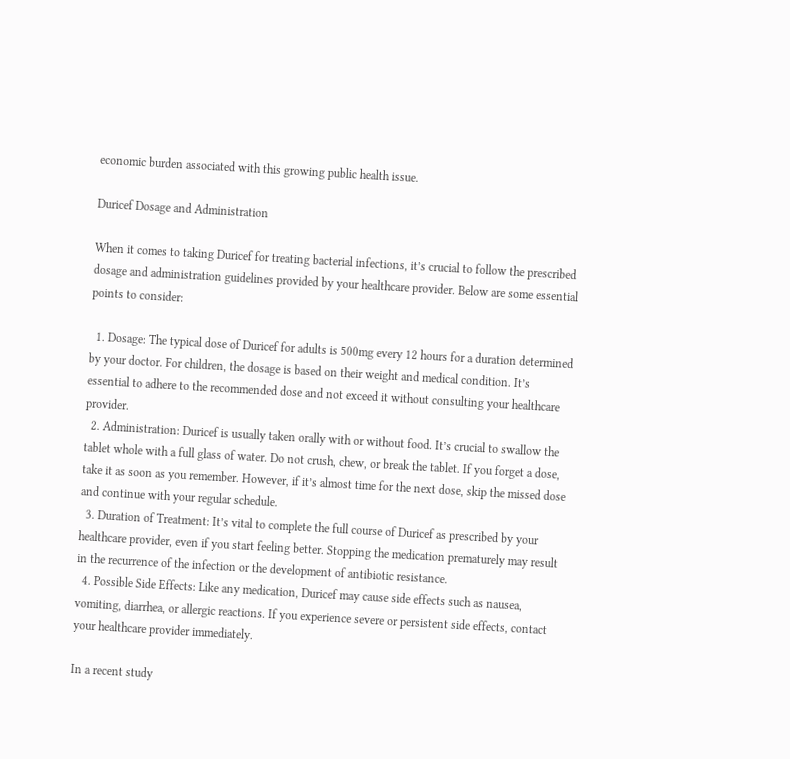economic burden associated with this growing public health issue.

Duricef Dosage and Administration

When it comes to taking Duricef for treating bacterial infections, it’s crucial to follow the prescribed dosage and administration guidelines provided by your healthcare provider. Below are some essential points to consider:

  1. Dosage: The typical dose of Duricef for adults is 500mg every 12 hours for a duration determined by your doctor. For children, the dosage is based on their weight and medical condition. It’s essential to adhere to the recommended dose and not exceed it without consulting your healthcare provider.
  2. Administration: Duricef is usually taken orally with or without food. It’s crucial to swallow the tablet whole with a full glass of water. Do not crush, chew, or break the tablet. If you forget a dose, take it as soon as you remember. However, if it’s almost time for the next dose, skip the missed dose and continue with your regular schedule.
  3. Duration of Treatment: It’s vital to complete the full course of Duricef as prescribed by your healthcare provider, even if you start feeling better. Stopping the medication prematurely may result in the recurrence of the infection or the development of antibiotic resistance.
  4. Possible Side Effects: Like any medication, Duricef may cause side effects such as nausea, vomiting, diarrhea, or allergic reactions. If you experience severe or persistent side effects, contact your healthcare provider immediately.

In a recent study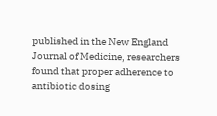published in the New England Journal of Medicine, researchers found that proper adherence to antibiotic dosing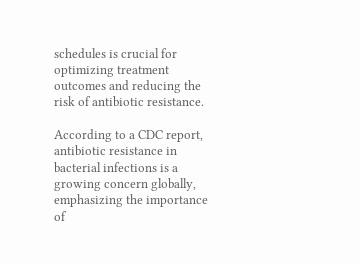schedules is crucial for optimizing treatment outcomes and reducing the risk of antibiotic resistance.

According to a CDC report, antibiotic resistance in bacterial infections is a growing concern globally, emphasizing the importance of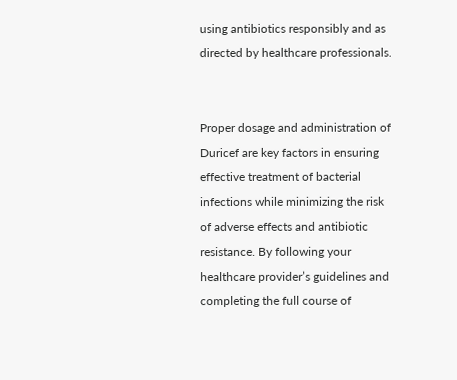using antibiotics responsibly and as directed by healthcare professionals.


Proper dosage and administration of Duricef are key factors in ensuring effective treatment of bacterial infections while minimizing the risk of adverse effects and antibiotic resistance. By following your healthcare provider’s guidelines and completing the full course of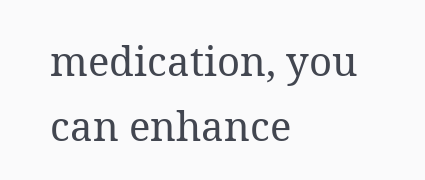medication, you can enhance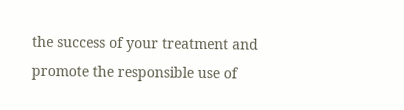the success of your treatment and promote the responsible use of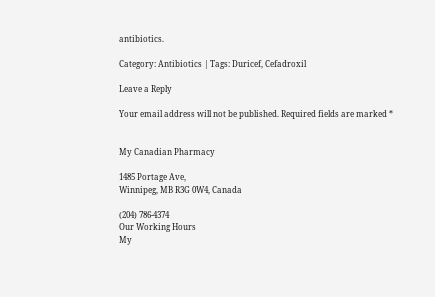antibiotics.

Category: Antibiotics | Tags: Duricef, Cefadroxil

Leave a Reply

Your email address will not be published. Required fields are marked *


My Canadian Pharmacy

1485 Portage Ave,
Winnipeg, MB R3G 0W4, Canada

(204) 786-4374
Our Working Hours
My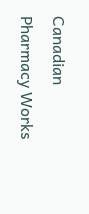Canadian Pharmacy Works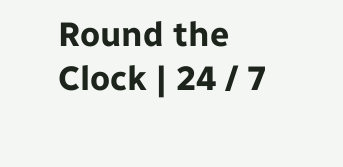Round the Clock | 24 / 7